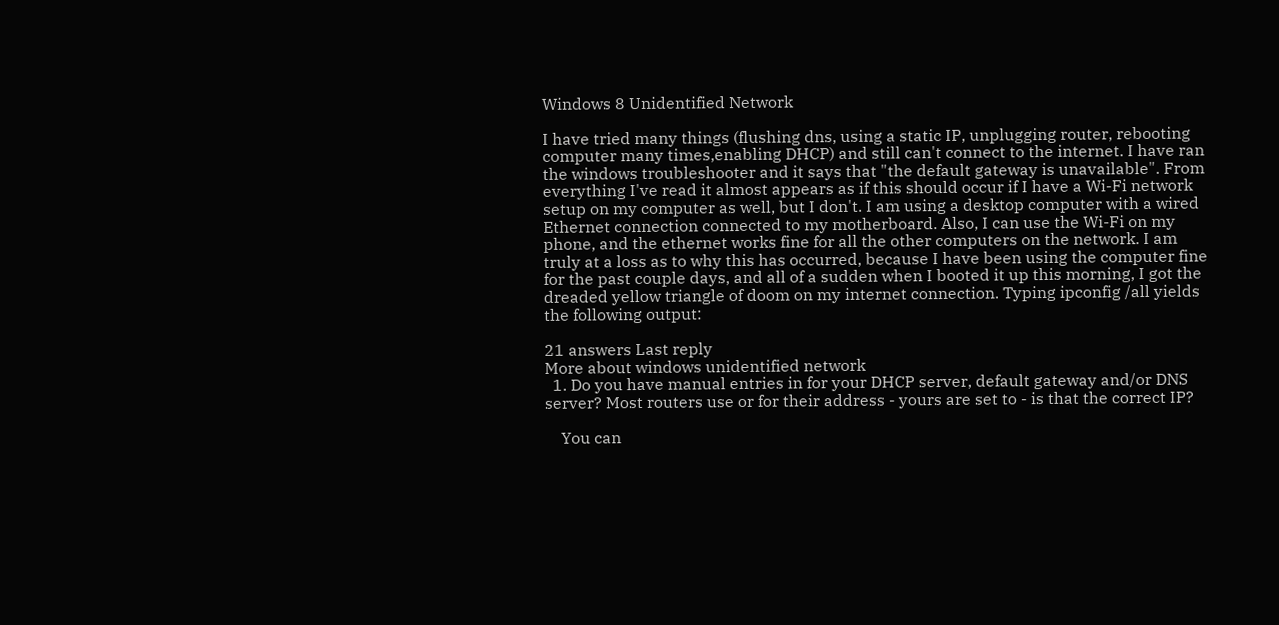Windows 8 Unidentified Network

I have tried many things (flushing dns, using a static IP, unplugging router, rebooting computer many times,enabling DHCP) and still can't connect to the internet. I have ran the windows troubleshooter and it says that "the default gateway is unavailable". From everything I've read it almost appears as if this should occur if I have a Wi-Fi network setup on my computer as well, but I don't. I am using a desktop computer with a wired Ethernet connection connected to my motherboard. Also, I can use the Wi-Fi on my phone, and the ethernet works fine for all the other computers on the network. I am truly at a loss as to why this has occurred, because I have been using the computer fine for the past couple days, and all of a sudden when I booted it up this morning, I got the dreaded yellow triangle of doom on my internet connection. Typing ipconfig /all yields the following output:

21 answers Last reply
More about windows unidentified network
  1. Do you have manual entries in for your DHCP server, default gateway and/or DNS server? Most routers use or for their address - yours are set to - is that the correct IP?

    You can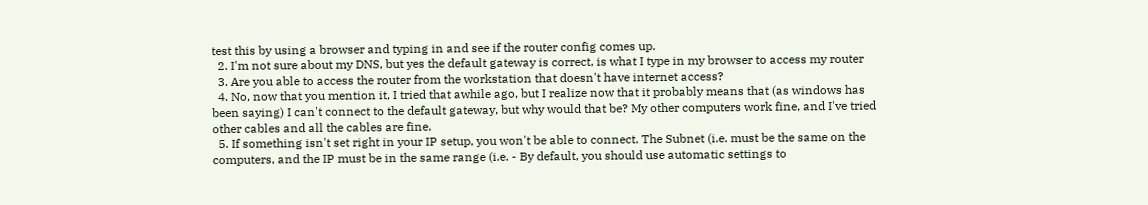test this by using a browser and typing in and see if the router config comes up.
  2. I'm not sure about my DNS, but yes the default gateway is correct, is what I type in my browser to access my router
  3. Are you able to access the router from the workstation that doesn't have internet access?
  4. No, now that you mention it, I tried that awhile ago, but I realize now that it probably means that (as windows has been saying) I can't connect to the default gateway, but why would that be? My other computers work fine, and I've tried other cables and all the cables are fine.
  5. If something isn't set right in your IP setup, you won't be able to connect. The Subnet (i.e. must be the same on the computers, and the IP must be in the same range (i.e. - By default, you should use automatic settings to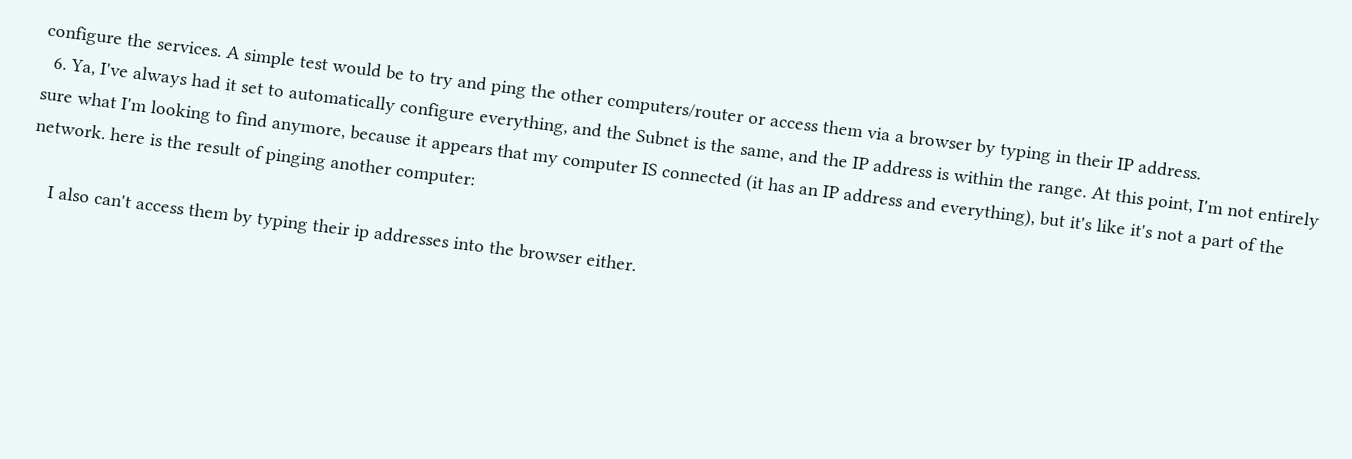configure the services. A simple test would be to try and ping the other computers/router or access them via a browser by typing in their IP address.
  6. Ya, I've always had it set to automatically configure everything, and the Subnet is the same, and the IP address is within the range. At this point, I'm not entirely sure what I'm looking to find anymore, because it appears that my computer IS connected (it has an IP address and everything), but it's like it's not a part of the network. here is the result of pinging another computer:

    I also can't access them by typing their ip addresses into the browser either.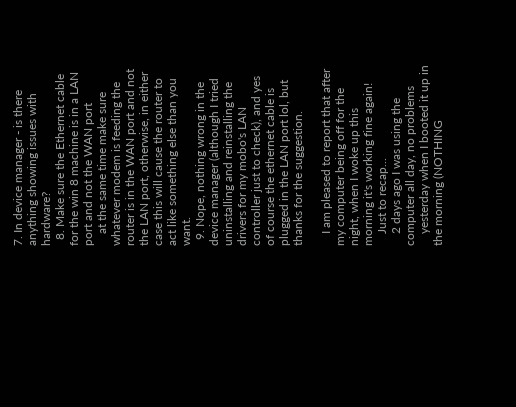7. In device manager - is there anything showing issues with hardware?
  8. Make sure the Ethernet cable for the win 8 machine is in a LAN port and not the WAN port
    at the same time make sure whatever modem is feeding the router is in the WAN port and not the LAN port, otherwise, in either case this will cause the router to act like something else than you want.
  9. Nope, nothing wrong in the device manager (although I tried uninstalling and reinstalling the drivers for my mobo's LAN controller just to check), and yes of course the ethernet cable is plugged in the LAN port lol, but thanks for the suggestion.

    I am pleased to report that after my computer being off for the night, when I woke up this morning it's working fine again!
    Just to recap...
    2 days ago I was using the computer all day, no problems
    yesterday when I booted it up in the morning (NOTHING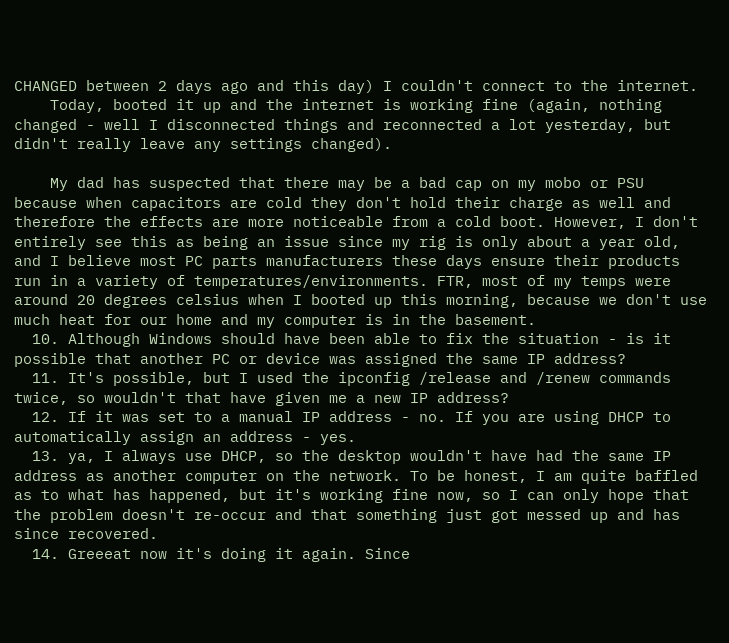CHANGED between 2 days ago and this day) I couldn't connect to the internet.
    Today, booted it up and the internet is working fine (again, nothing changed - well I disconnected things and reconnected a lot yesterday, but didn't really leave any settings changed).

    My dad has suspected that there may be a bad cap on my mobo or PSU because when capacitors are cold they don't hold their charge as well and therefore the effects are more noticeable from a cold boot. However, I don't entirely see this as being an issue since my rig is only about a year old, and I believe most PC parts manufacturers these days ensure their products run in a variety of temperatures/environments. FTR, most of my temps were around 20 degrees celsius when I booted up this morning, because we don't use much heat for our home and my computer is in the basement.
  10. Although Windows should have been able to fix the situation - is it possible that another PC or device was assigned the same IP address?
  11. It's possible, but I used the ipconfig /release and /renew commands twice, so wouldn't that have given me a new IP address?
  12. If it was set to a manual IP address - no. If you are using DHCP to automatically assign an address - yes.
  13. ya, I always use DHCP, so the desktop wouldn't have had the same IP address as another computer on the network. To be honest, I am quite baffled as to what has happened, but it's working fine now, so I can only hope that the problem doesn't re-occur and that something just got messed up and has since recovered.
  14. Greeeat now it's doing it again. Since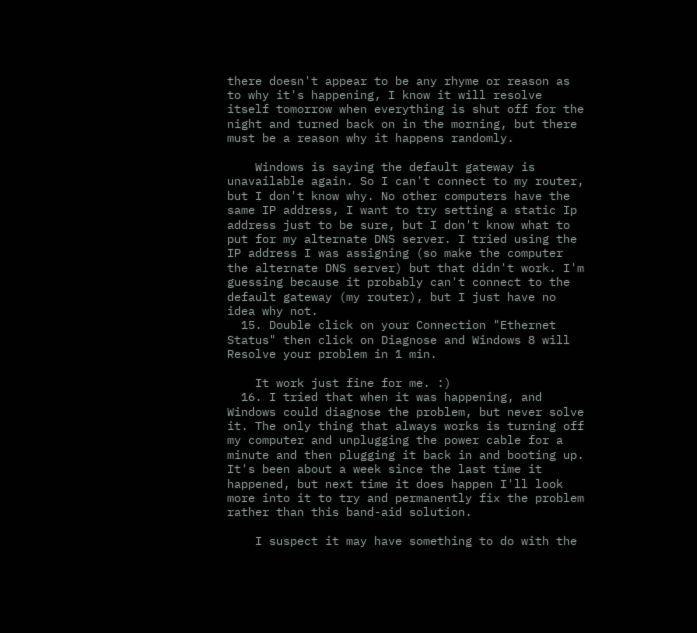there doesn't appear to be any rhyme or reason as to why it's happening, I know it will resolve itself tomorrow when everything is shut off for the night and turned back on in the morning, but there must be a reason why it happens randomly.

    Windows is saying the default gateway is unavailable again. So I can't connect to my router, but I don't know why. No other computers have the same IP address, I want to try setting a static Ip address just to be sure, but I don't know what to put for my alternate DNS server. I tried using the IP address I was assigning (so make the computer the alternate DNS server) but that didn't work. I'm guessing because it probably can't connect to the default gateway (my router), but I just have no idea why not.
  15. Double click on your Connection "Ethernet Status" then click on Diagnose and Windows 8 will Resolve your problem in 1 min.

    It work just fine for me. :)
  16. I tried that when it was happening, and Windows could diagnose the problem, but never solve it. The only thing that always works is turning off my computer and unplugging the power cable for a minute and then plugging it back in and booting up. It's been about a week since the last time it happened, but next time it does happen I'll look more into it to try and permanently fix the problem rather than this band-aid solution.

    I suspect it may have something to do with the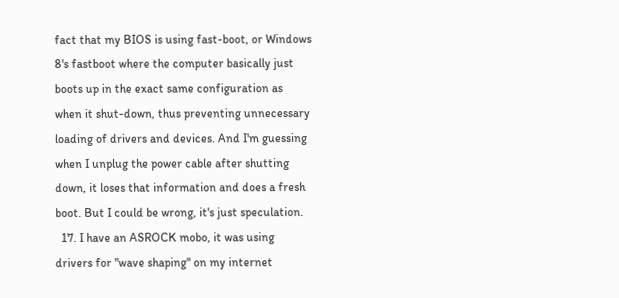fact that my BIOS is using fast-boot, or Windows 8's fastboot where the computer basically just boots up in the exact same configuration as when it shut-down, thus preventing unnecessary loading of drivers and devices. And I'm guessing when I unplug the power cable after shutting down, it loses that information and does a fresh boot. But I could be wrong, it's just speculation.
  17. I have an ASROCK mobo, it was using drivers for "wave shaping" on my internet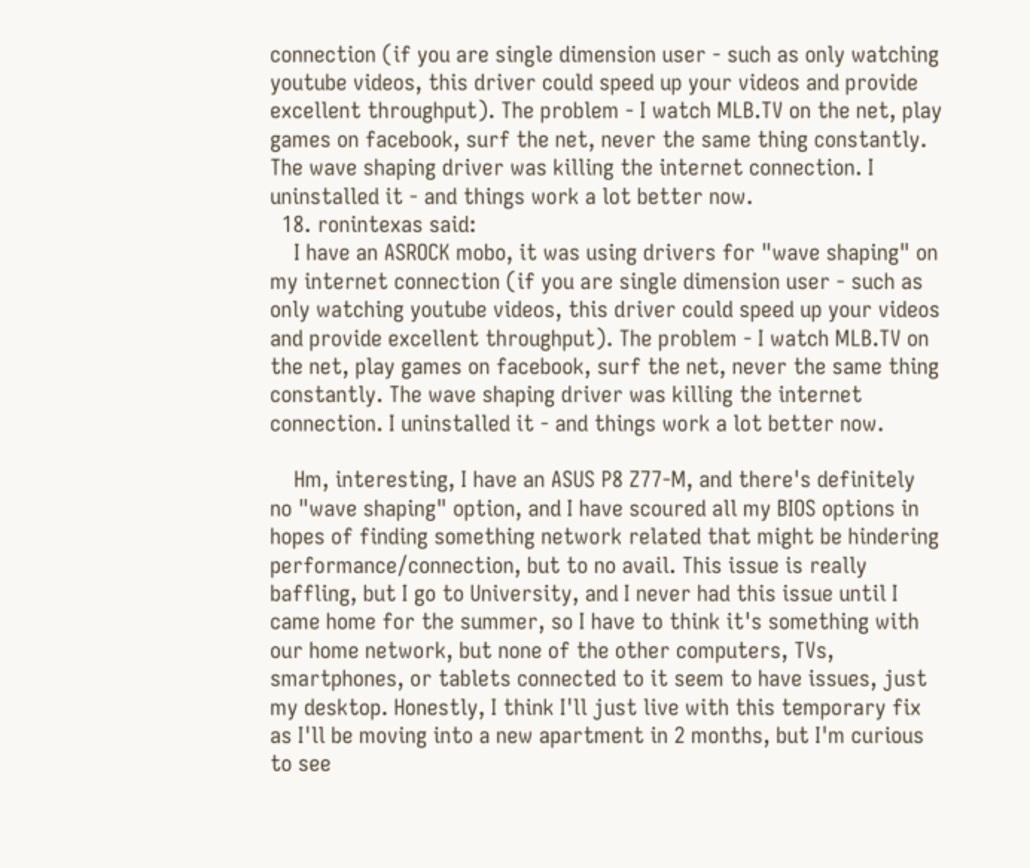connection (if you are single dimension user - such as only watching youtube videos, this driver could speed up your videos and provide excellent throughput). The problem - I watch MLB.TV on the net, play games on facebook, surf the net, never the same thing constantly. The wave shaping driver was killing the internet connection. I uninstalled it - and things work a lot better now.
  18. ronintexas said:
    I have an ASROCK mobo, it was using drivers for "wave shaping" on my internet connection (if you are single dimension user - such as only watching youtube videos, this driver could speed up your videos and provide excellent throughput). The problem - I watch MLB.TV on the net, play games on facebook, surf the net, never the same thing constantly. The wave shaping driver was killing the internet connection. I uninstalled it - and things work a lot better now.

    Hm, interesting, I have an ASUS P8 Z77-M, and there's definitely no "wave shaping" option, and I have scoured all my BIOS options in hopes of finding something network related that might be hindering performance/connection, but to no avail. This issue is really baffling, but I go to University, and I never had this issue until I came home for the summer, so I have to think it's something with our home network, but none of the other computers, TVs, smartphones, or tablets connected to it seem to have issues, just my desktop. Honestly, I think I'll just live with this temporary fix as I'll be moving into a new apartment in 2 months, but I'm curious to see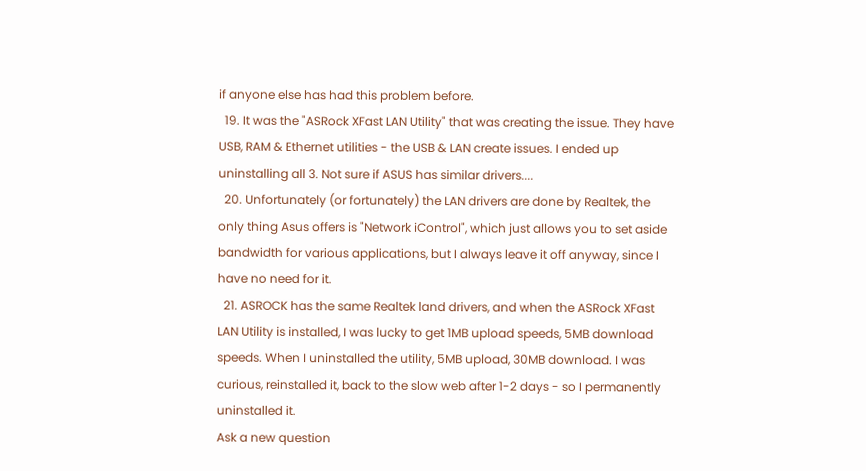if anyone else has had this problem before.
  19. It was the "ASRock XFast LAN Utility" that was creating the issue. They have USB, RAM & Ethernet utilities - the USB & LAN create issues. I ended up uninstalling all 3. Not sure if ASUS has similar drivers....
  20. Unfortunately (or fortunately) the LAN drivers are done by Realtek, the only thing Asus offers is "Network iControl", which just allows you to set aside bandwidth for various applications, but I always leave it off anyway, since I have no need for it.
  21. ASROCK has the same Realtek land drivers, and when the ASRock XFast LAN Utility is installed, I was lucky to get 1MB upload speeds, 5MB download speeds. When I uninstalled the utility, 5MB upload, 30MB download. I was curious, reinstalled it, back to the slow web after 1-2 days - so I permanently uninstalled it.
Ask a new question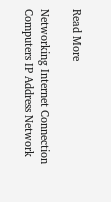Read More

Networking Internet Connection Computers IP Address Network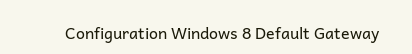Configuration Windows 8 Default Gateway